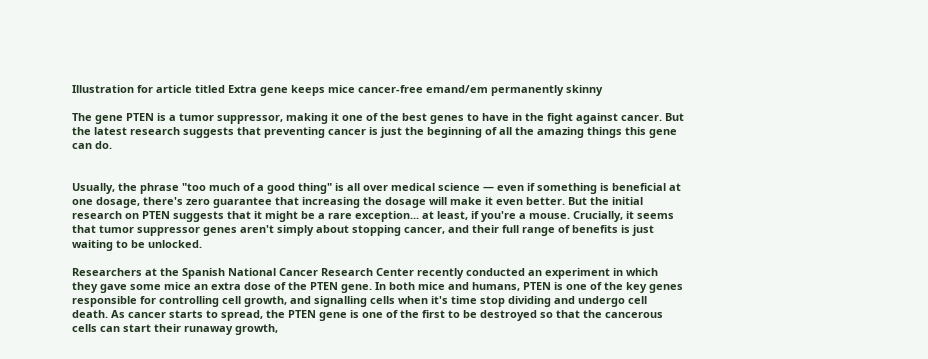Illustration for article titled Extra gene keeps mice cancer-free emand/em permanently skinny

The gene PTEN is a tumor suppressor, making it one of the best genes to have in the fight against cancer. But the latest research suggests that preventing cancer is just the beginning of all the amazing things this gene can do.


Usually, the phrase "too much of a good thing" is all over medical science — even if something is beneficial at one dosage, there's zero guarantee that increasing the dosage will make it even better. But the initial research on PTEN suggests that it might be a rare exception... at least, if you're a mouse. Crucially, it seems that tumor suppressor genes aren't simply about stopping cancer, and their full range of benefits is just waiting to be unlocked.

Researchers at the Spanish National Cancer Research Center recently conducted an experiment in which they gave some mice an extra dose of the PTEN gene. In both mice and humans, PTEN is one of the key genes responsible for controlling cell growth, and signalling cells when it's time stop dividing and undergo cell death. As cancer starts to spread, the PTEN gene is one of the first to be destroyed so that the cancerous cells can start their runaway growth,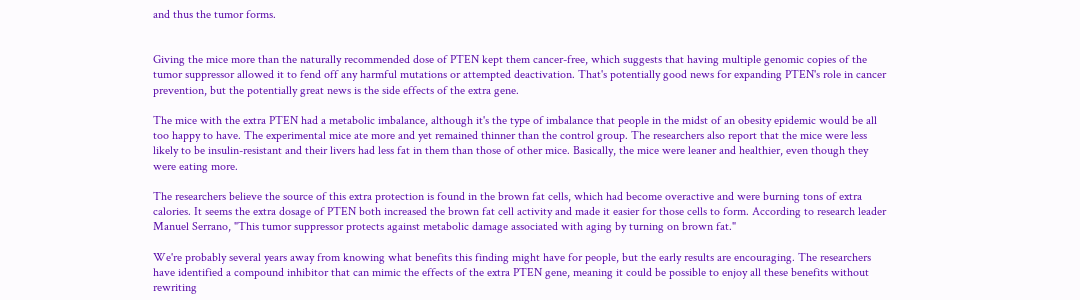and thus the tumor forms.


Giving the mice more than the naturally recommended dose of PTEN kept them cancer-free, which suggests that having multiple genomic copies of the tumor suppressor allowed it to fend off any harmful mutations or attempted deactivation. That's potentially good news for expanding PTEN's role in cancer prevention, but the potentially great news is the side effects of the extra gene.

The mice with the extra PTEN had a metabolic imbalance, although it's the type of imbalance that people in the midst of an obesity epidemic would be all too happy to have. The experimental mice ate more and yet remained thinner than the control group. The researchers also report that the mice were less likely to be insulin-resistant and their livers had less fat in them than those of other mice. Basically, the mice were leaner and healthier, even though they were eating more.

The researchers believe the source of this extra protection is found in the brown fat cells, which had become overactive and were burning tons of extra calories. It seems the extra dosage of PTEN both increased the brown fat cell activity and made it easier for those cells to form. According to research leader Manuel Serrano, "This tumor suppressor protects against metabolic damage associated with aging by turning on brown fat."

We're probably several years away from knowing what benefits this finding might have for people, but the early results are encouraging. The researchers have identified a compound inhibitor that can mimic the effects of the extra PTEN gene, meaning it could be possible to enjoy all these benefits without rewriting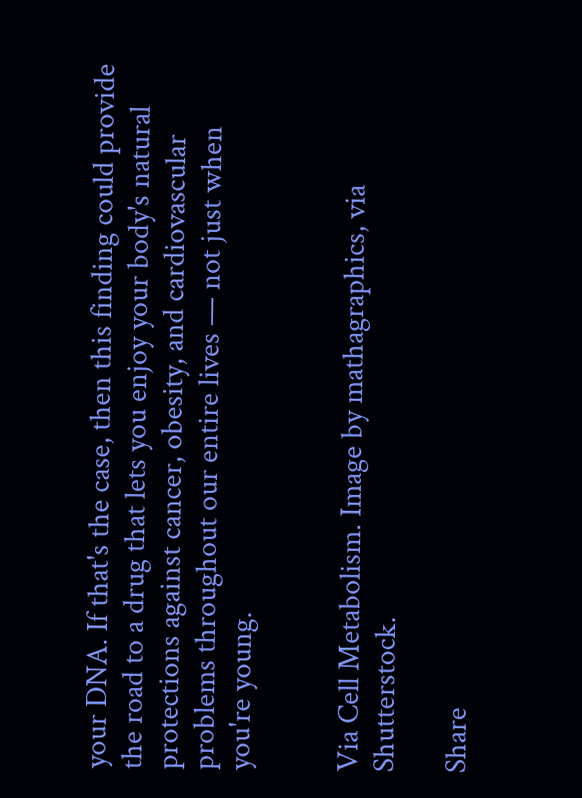your DNA. If that's the case, then this finding could provide the road to a drug that lets you enjoy your body's natural protections against cancer, obesity, and cardiovascular problems throughout our entire lives — not just when you're young.


Via Cell Metabolism. Image by mathagraphics, via Shutterstock.

Share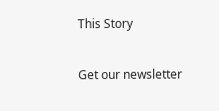This Story

Get our newsletter